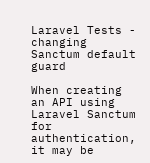Laravel Tests - changing Sanctum default guard

When creating an API using Laravel Sanctum for authentication, it may be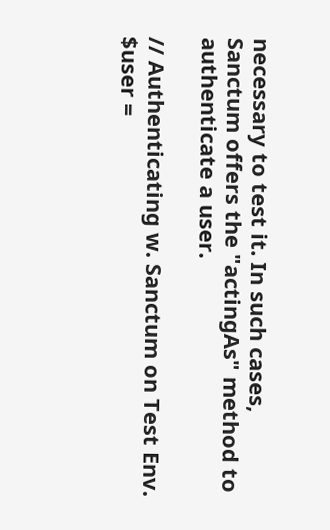necessary to test it. In such cases, Sanctum offers the "actingAs" method to authenticate a user.

// Authenticating w. Sanctum on Test Env.
$user =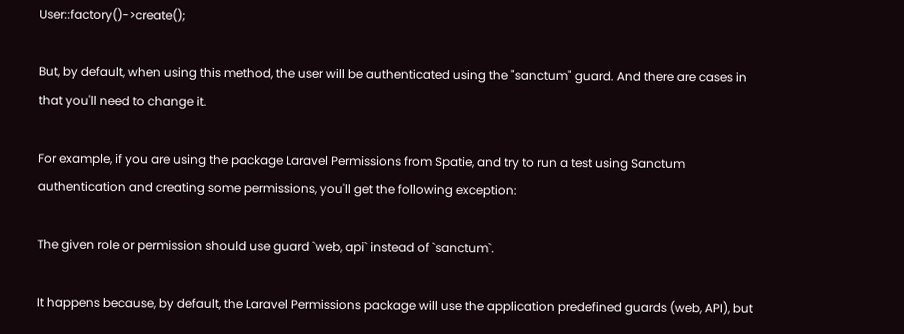User::factory()->create();

But, by default, when using this method, the user will be authenticated using the "sanctum" guard. And there are cases in that you'll need to change it.

For example, if you are using the package Laravel Permissions from Spatie, and try to run a test using Sanctum authentication and creating some permissions, you'll get the following exception:

The given role or permission should use guard `web, api` instead of `sanctum`.

It happens because, by default, the Laravel Permissions package will use the application predefined guards (web, API), but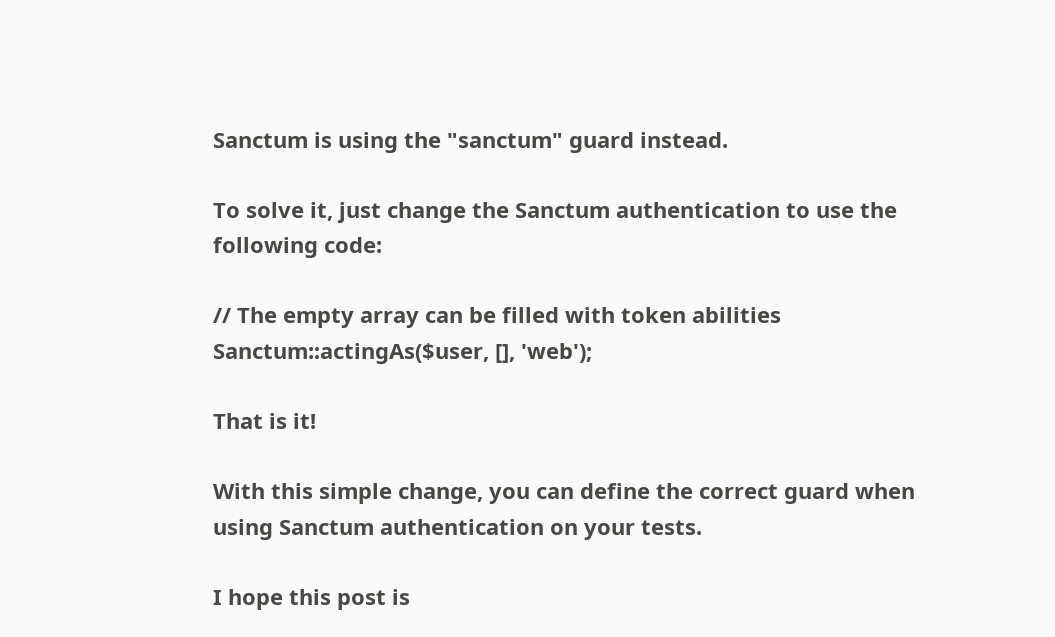Sanctum is using the "sanctum" guard instead.

To solve it, just change the Sanctum authentication to use the following code:

// The empty array can be filled with token abilities
Sanctum::actingAs($user, [], 'web');

That is it!

With this simple change, you can define the correct guard when using Sanctum authentication on your tests.

I hope this post is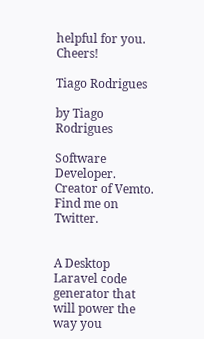helpful for you. Cheers!

Tiago Rodrigues

by Tiago Rodrigues

Software Developer. Creator of Vemto. Find me on Twitter.


A Desktop Laravel code generator that will power the way you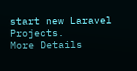start new Laravel Projects.
More Details